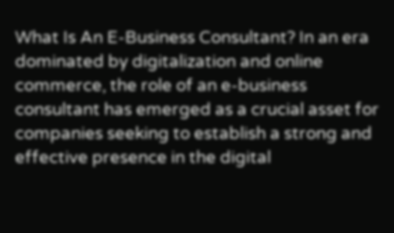What Is An E-Business Consultant? In an era dominated by digitalization and online commerce, the role of an e-business consultant has emerged as a crucial asset for companies seeking to establish a strong and effective presence in the digital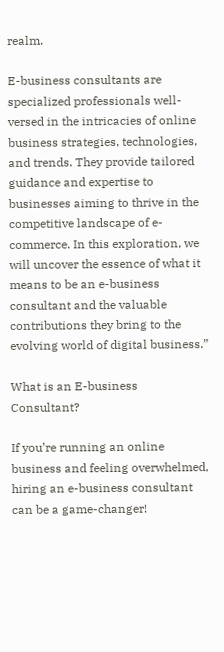realm.

E-business consultants are specialized professionals well-versed in the intricacies of online business strategies, technologies, and trends. They provide tailored guidance and expertise to businesses aiming to thrive in the competitive landscape of e-commerce. In this exploration, we will uncover the essence of what it means to be an e-business consultant and the valuable contributions they bring to the evolving world of digital business.”

What is an E-business Consultant?

If you’re running an online business and feeling overwhelmed, hiring an e-business consultant can be a game-changer!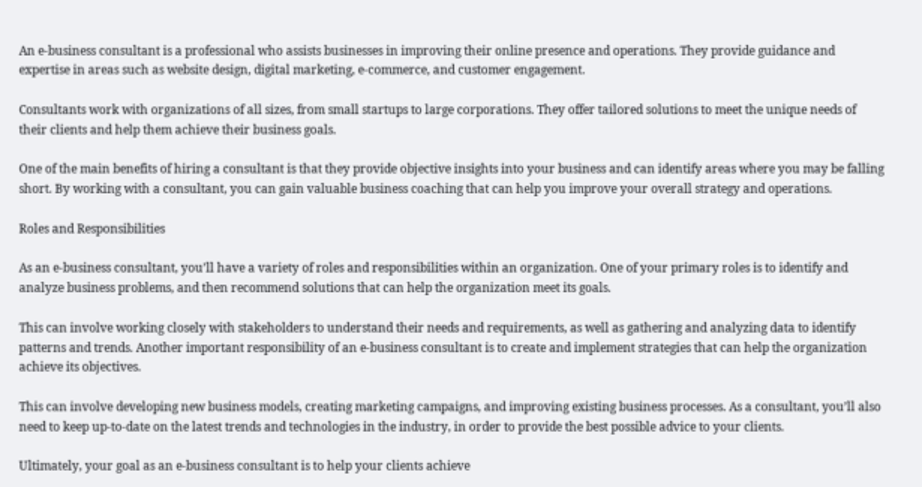An e-business consultant is a professional who assists businesses in improving their online presence and operations. They provide guidance and expertise in areas such as website design, digital marketing, e-commerce, and customer engagement.

Consultants work with organizations of all sizes, from small startups to large corporations. They offer tailored solutions to meet the unique needs of their clients and help them achieve their business goals.

One of the main benefits of hiring a consultant is that they provide objective insights into your business and can identify areas where you may be falling short. By working with a consultant, you can gain valuable business coaching that can help you improve your overall strategy and operations.

Roles and Responsibilities

As an e-business consultant, you’ll have a variety of roles and responsibilities within an organization. One of your primary roles is to identify and analyze business problems, and then recommend solutions that can help the organization meet its goals.

This can involve working closely with stakeholders to understand their needs and requirements, as well as gathering and analyzing data to identify patterns and trends. Another important responsibility of an e-business consultant is to create and implement strategies that can help the organization achieve its objectives.

This can involve developing new business models, creating marketing campaigns, and improving existing business processes. As a consultant, you’ll also need to keep up-to-date on the latest trends and technologies in the industry, in order to provide the best possible advice to your clients.

Ultimately, your goal as an e-business consultant is to help your clients achieve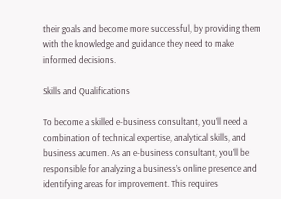their goals and become more successful, by providing them with the knowledge and guidance they need to make informed decisions.

Skills and Qualifications

To become a skilled e-business consultant, you’ll need a combination of technical expertise, analytical skills, and business acumen. As an e-business consultant, you’ll be responsible for analyzing a business’s online presence and identifying areas for improvement. This requires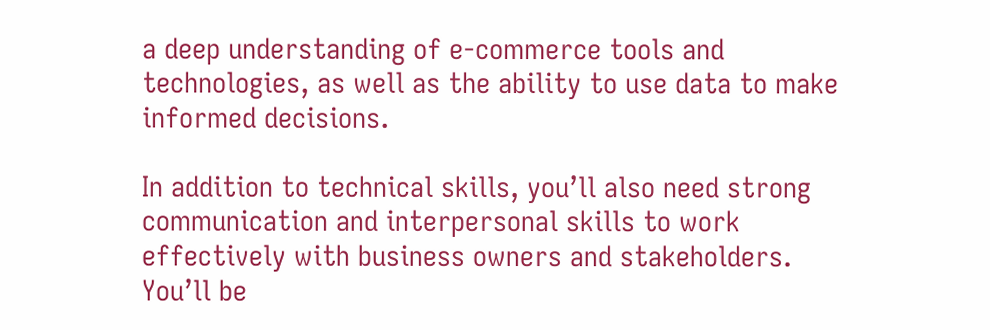a deep understanding of e-commerce tools and technologies, as well as the ability to use data to make informed decisions.

In addition to technical skills, you’ll also need strong communication and interpersonal skills to work effectively with business owners and stakeholders. You’ll be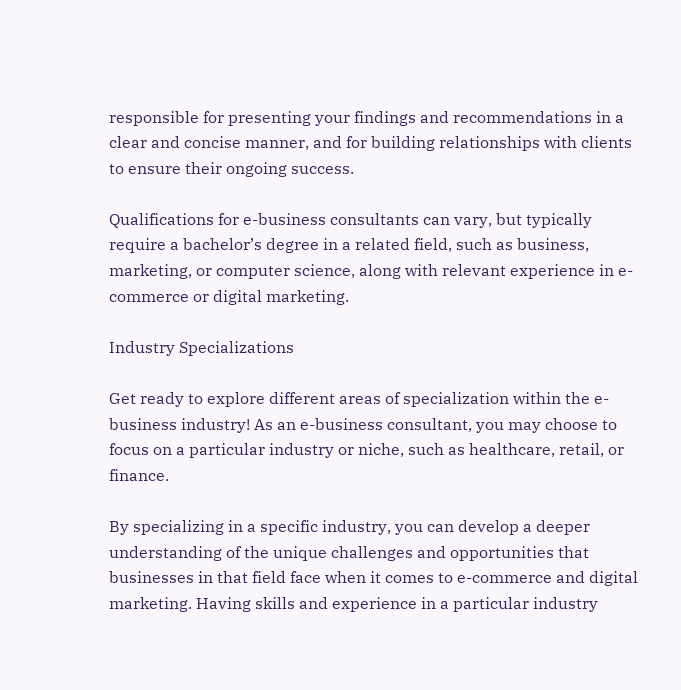responsible for presenting your findings and recommendations in a clear and concise manner, and for building relationships with clients to ensure their ongoing success.

Qualifications for e-business consultants can vary, but typically require a bachelor’s degree in a related field, such as business, marketing, or computer science, along with relevant experience in e-commerce or digital marketing.

Industry Specializations

Get ready to explore different areas of specialization within the e-business industry! As an e-business consultant, you may choose to focus on a particular industry or niche, such as healthcare, retail, or finance.

By specializing in a specific industry, you can develop a deeper understanding of the unique challenges and opportunities that businesses in that field face when it comes to e-commerce and digital marketing. Having skills and experience in a particular industry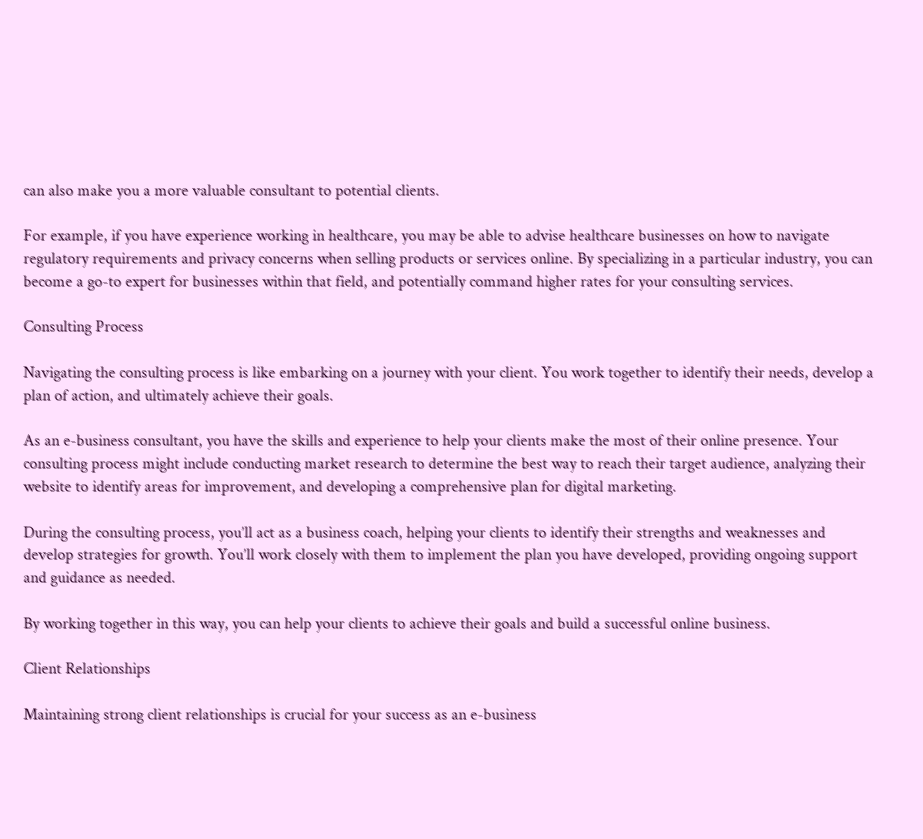can also make you a more valuable consultant to potential clients.

For example, if you have experience working in healthcare, you may be able to advise healthcare businesses on how to navigate regulatory requirements and privacy concerns when selling products or services online. By specializing in a particular industry, you can become a go-to expert for businesses within that field, and potentially command higher rates for your consulting services.

Consulting Process

Navigating the consulting process is like embarking on a journey with your client. You work together to identify their needs, develop a plan of action, and ultimately achieve their goals.

As an e-business consultant, you have the skills and experience to help your clients make the most of their online presence. Your consulting process might include conducting market research to determine the best way to reach their target audience, analyzing their website to identify areas for improvement, and developing a comprehensive plan for digital marketing.

During the consulting process, you’ll act as a business coach, helping your clients to identify their strengths and weaknesses and develop strategies for growth. You’ll work closely with them to implement the plan you have developed, providing ongoing support and guidance as needed.

By working together in this way, you can help your clients to achieve their goals and build a successful online business.

Client Relationships

Maintaining strong client relationships is crucial for your success as an e-business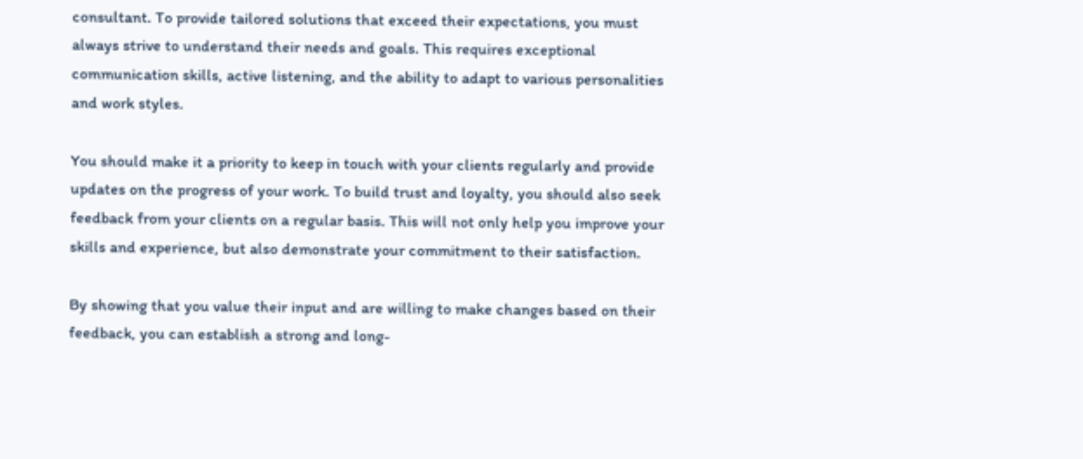consultant. To provide tailored solutions that exceed their expectations, you must always strive to understand their needs and goals. This requires exceptional communication skills, active listening, and the ability to adapt to various personalities and work styles.

You should make it a priority to keep in touch with your clients regularly and provide updates on the progress of your work. To build trust and loyalty, you should also seek feedback from your clients on a regular basis. This will not only help you improve your skills and experience, but also demonstrate your commitment to their satisfaction.

By showing that you value their input and are willing to make changes based on their feedback, you can establish a strong and long-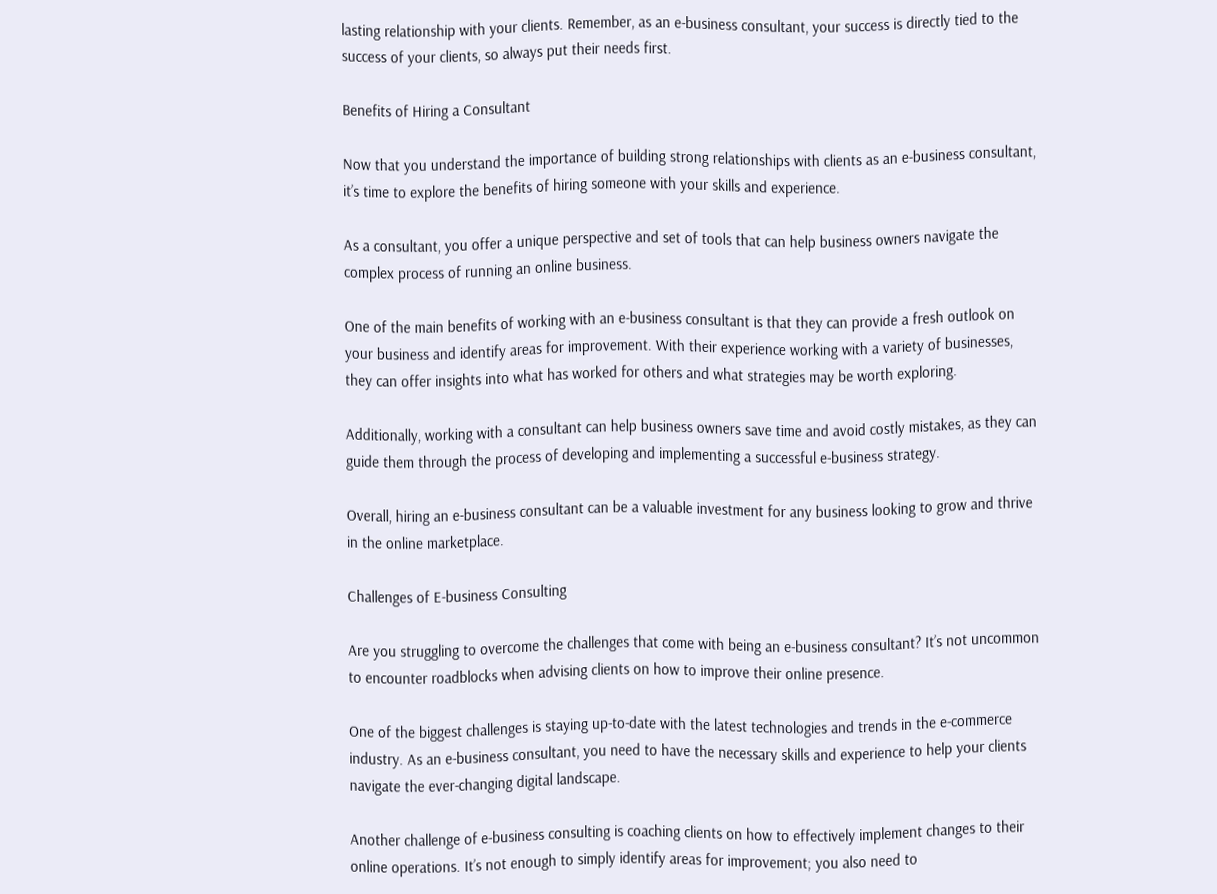lasting relationship with your clients. Remember, as an e-business consultant, your success is directly tied to the success of your clients, so always put their needs first.

Benefits of Hiring a Consultant

Now that you understand the importance of building strong relationships with clients as an e-business consultant, it’s time to explore the benefits of hiring someone with your skills and experience.

As a consultant, you offer a unique perspective and set of tools that can help business owners navigate the complex process of running an online business.

One of the main benefits of working with an e-business consultant is that they can provide a fresh outlook on your business and identify areas for improvement. With their experience working with a variety of businesses, they can offer insights into what has worked for others and what strategies may be worth exploring.

Additionally, working with a consultant can help business owners save time and avoid costly mistakes, as they can guide them through the process of developing and implementing a successful e-business strategy.

Overall, hiring an e-business consultant can be a valuable investment for any business looking to grow and thrive in the online marketplace.

Challenges of E-business Consulting

Are you struggling to overcome the challenges that come with being an e-business consultant? It’s not uncommon to encounter roadblocks when advising clients on how to improve their online presence.

One of the biggest challenges is staying up-to-date with the latest technologies and trends in the e-commerce industry. As an e-business consultant, you need to have the necessary skills and experience to help your clients navigate the ever-changing digital landscape.

Another challenge of e-business consulting is coaching clients on how to effectively implement changes to their online operations. It’s not enough to simply identify areas for improvement; you also need to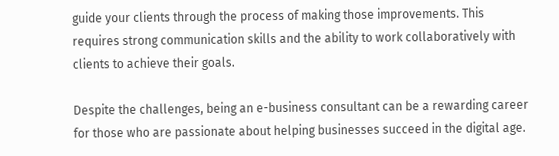guide your clients through the process of making those improvements. This requires strong communication skills and the ability to work collaboratively with clients to achieve their goals.

Despite the challenges, being an e-business consultant can be a rewarding career for those who are passionate about helping businesses succeed in the digital age.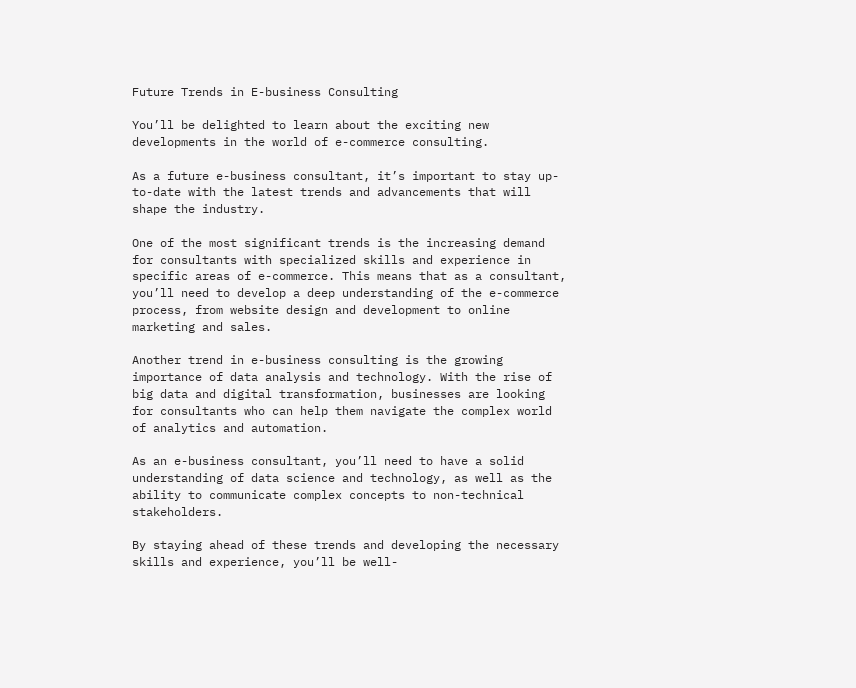Future Trends in E-business Consulting

You’ll be delighted to learn about the exciting new developments in the world of e-commerce consulting.

As a future e-business consultant, it’s important to stay up-to-date with the latest trends and advancements that will shape the industry.

One of the most significant trends is the increasing demand for consultants with specialized skills and experience in specific areas of e-commerce. This means that as a consultant, you’ll need to develop a deep understanding of the e-commerce process, from website design and development to online marketing and sales.

Another trend in e-business consulting is the growing importance of data analysis and technology. With the rise of big data and digital transformation, businesses are looking for consultants who can help them navigate the complex world of analytics and automation.

As an e-business consultant, you’ll need to have a solid understanding of data science and technology, as well as the ability to communicate complex concepts to non-technical stakeholders.

By staying ahead of these trends and developing the necessary skills and experience, you’ll be well-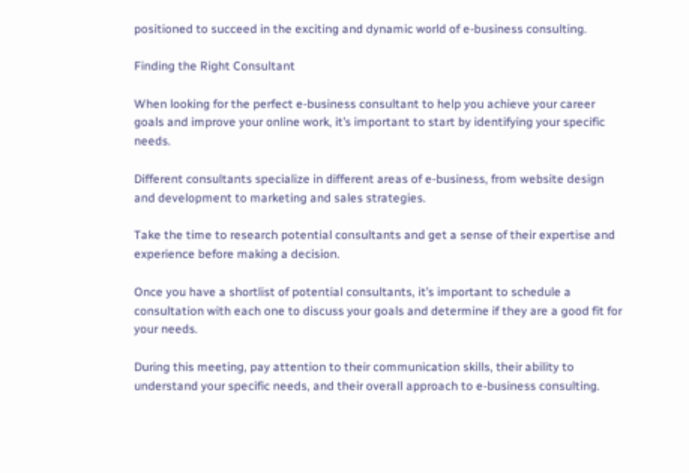positioned to succeed in the exciting and dynamic world of e-business consulting.

Finding the Right Consultant

When looking for the perfect e-business consultant to help you achieve your career goals and improve your online work, it’s important to start by identifying your specific needs.

Different consultants specialize in different areas of e-business, from website design and development to marketing and sales strategies.

Take the time to research potential consultants and get a sense of their expertise and experience before making a decision.

Once you have a shortlist of potential consultants, it’s important to schedule a consultation with each one to discuss your goals and determine if they are a good fit for your needs.

During this meeting, pay attention to their communication skills, their ability to understand your specific needs, and their overall approach to e-business consulting.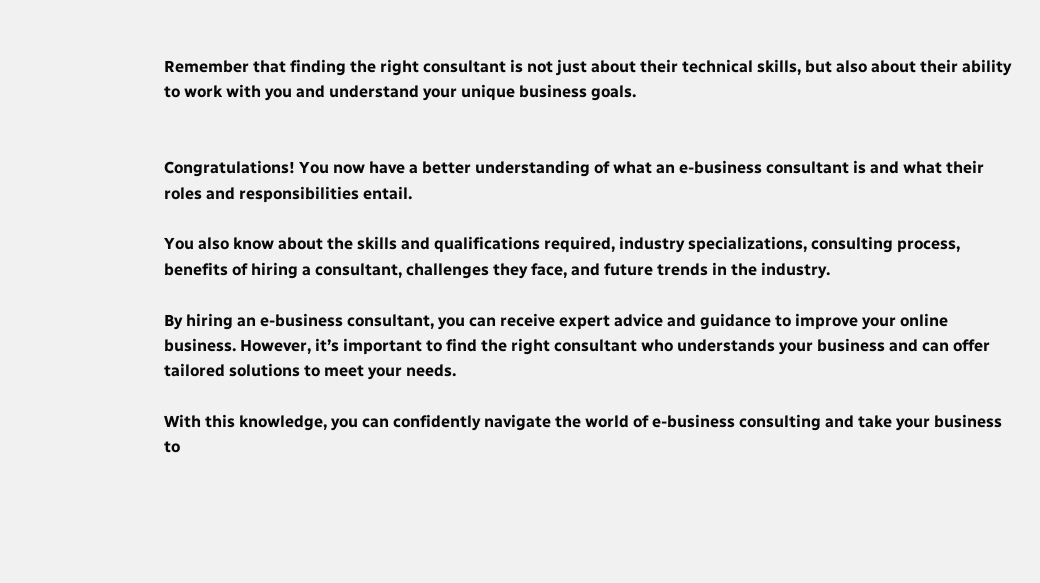Remember that finding the right consultant is not just about their technical skills, but also about their ability to work with you and understand your unique business goals.


Congratulations! You now have a better understanding of what an e-business consultant is and what their roles and responsibilities entail.

You also know about the skills and qualifications required, industry specializations, consulting process, benefits of hiring a consultant, challenges they face, and future trends in the industry.

By hiring an e-business consultant, you can receive expert advice and guidance to improve your online business. However, it’s important to find the right consultant who understands your business and can offer tailored solutions to meet your needs.

With this knowledge, you can confidently navigate the world of e-business consulting and take your business to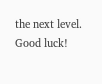the next level. Good luck!